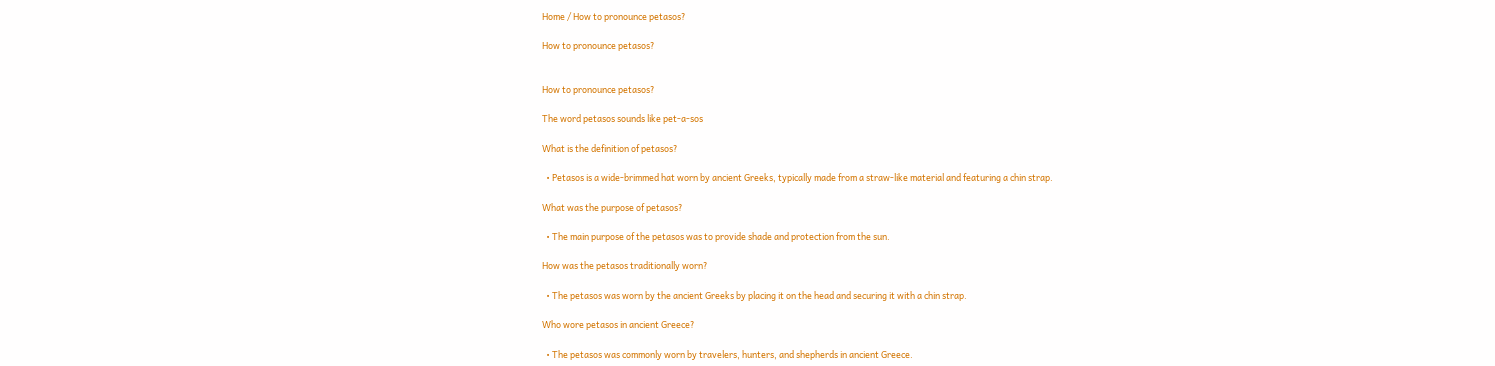Home / How to pronounce petasos?

How to pronounce petasos?


How to pronounce petasos?

The word petasos sounds like pet-a-sos

What is the definition of petasos?

  • Petasos is a wide-brimmed hat worn by ancient Greeks, typically made from a straw-like material and featuring a chin strap.

What was the purpose of petasos?

  • The main purpose of the petasos was to provide shade and protection from the sun.

How was the petasos traditionally worn?

  • The petasos was worn by the ancient Greeks by placing it on the head and securing it with a chin strap.

Who wore petasos in ancient Greece?

  • The petasos was commonly worn by travelers, hunters, and shepherds in ancient Greece.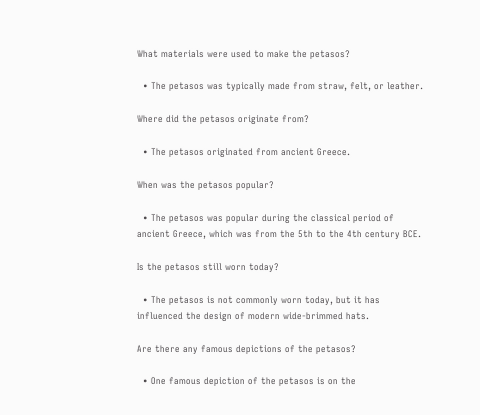What materials were used to make the petasos?

  • The petasos was typically made from straw, felt, or leather.

Where did the petasos originate from?

  • The petasos originated from ancient Greece.

When was the petasos popular?

  • The petasos was popular during the classical period of ancient Greece, which was from the 5th to the 4th century BCE.

Is the petasos still worn today?

  • The petasos is not commonly worn today, but it has influenced the design of modern wide-brimmed hats.

Are there any famous depictions of the petasos?

  • One famous depiction of the petasos is on the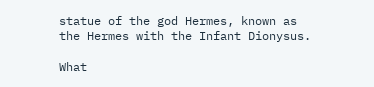statue of the god Hermes, known as the Hermes with the Infant Dionysus.

What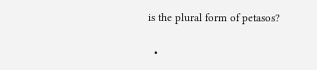is the plural form of petasos?

  •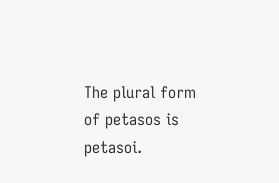The plural form of petasos is petasoi.